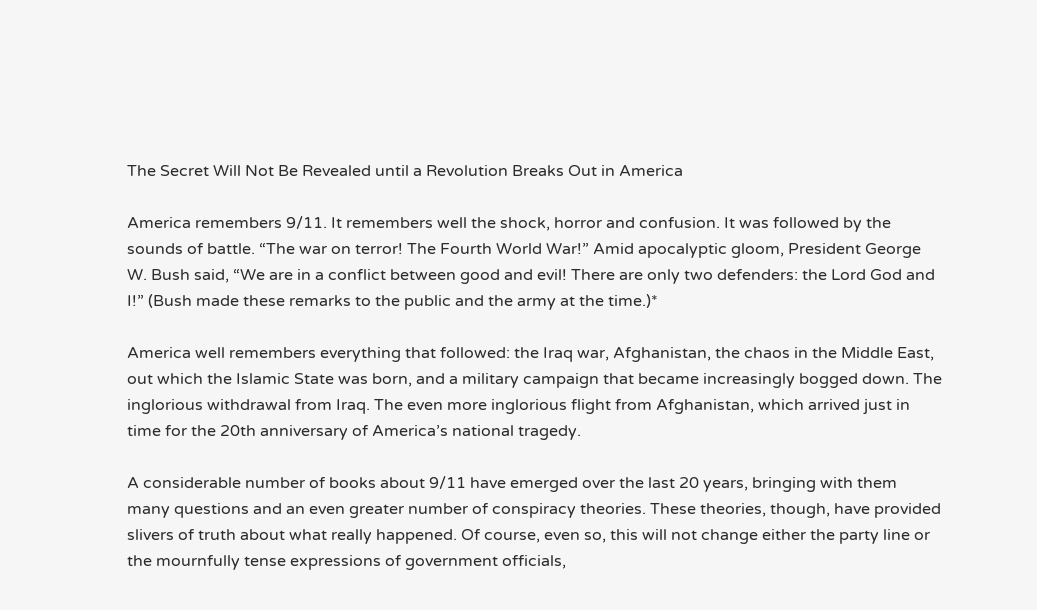The Secret Will Not Be Revealed until a Revolution Breaks Out in America

America remembers 9/11. It remembers well the shock, horror and confusion. It was followed by the sounds of battle. “The war on terror! The Fourth World War!” Amid apocalyptic gloom, President George W. Bush said, “We are in a conflict between good and evil! There are only two defenders: the Lord God and I!” (Bush made these remarks to the public and the army at the time.)*

America well remembers everything that followed: the Iraq war, Afghanistan, the chaos in the Middle East, out which the Islamic State was born, and a military campaign that became increasingly bogged down. The inglorious withdrawal from Iraq. The even more inglorious flight from Afghanistan, which arrived just in time for the 20th anniversary of America’s national tragedy.

A considerable number of books about 9/11 have emerged over the last 20 years, bringing with them many questions and an even greater number of conspiracy theories. These theories, though, have provided slivers of truth about what really happened. Of course, even so, this will not change either the party line or the mournfully tense expressions of government officials,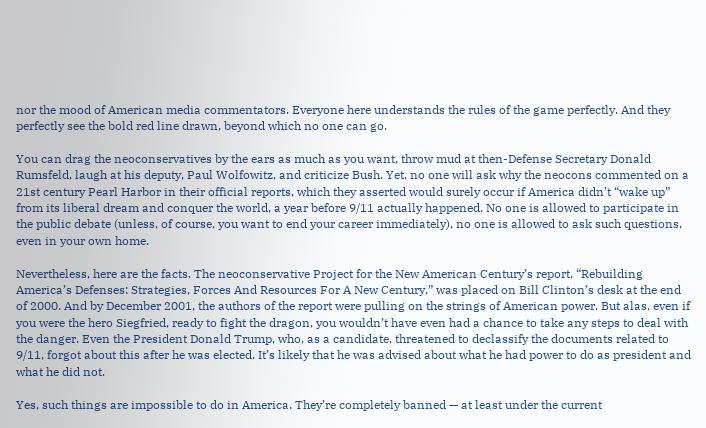nor the mood of American media commentators. Everyone here understands the rules of the game perfectly. And they perfectly see the bold red line drawn, beyond which no one can go.

You can drag the neoconservatives by the ears as much as you want, throw mud at then-Defense Secretary Donald Rumsfeld, laugh at his deputy, Paul Wolfowitz, and criticize Bush. Yet, no one will ask why the neocons commented on a 21st century Pearl Harbor in their official reports, which they asserted would surely occur if America didn’t “wake up” from its liberal dream and conquer the world, a year before 9/11 actually happened. No one is allowed to participate in the public debate (unless, of course, you want to end your career immediately), no one is allowed to ask such questions, even in your own home.

Nevertheless, here are the facts. The neoconservative Project for the New American Century’s report, “Rebuilding America’s Defenses: Strategies, Forces And Resources For A New Century,” was placed on Bill Clinton’s desk at the end of 2000. And by December 2001, the authors of the report were pulling on the strings of American power. But alas, even if you were the hero Siegfried, ready to fight the dragon, you wouldn’t have even had a chance to take any steps to deal with the danger. Even the President Donald Trump, who, as a candidate, threatened to declassify the documents related to 9/11, forgot about this after he was elected. It’s likely that he was advised about what he had power to do as president and what he did not.

Yes, such things are impossible to do in America. They’re completely banned — at least under the current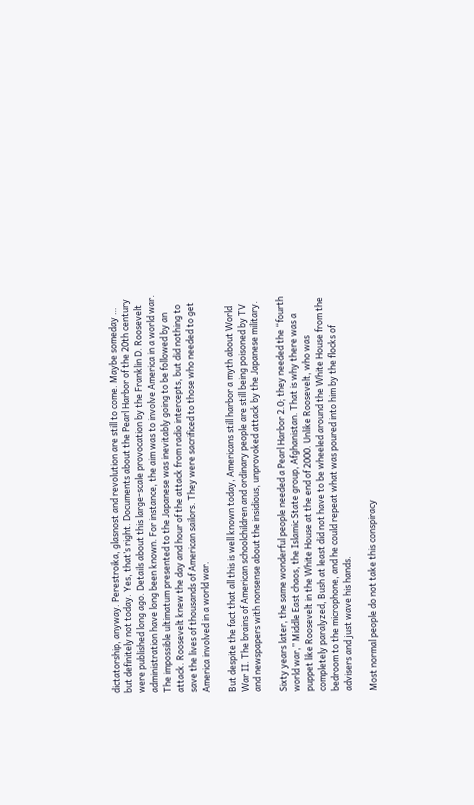dictatorship, anyway. Perestroika, glasnost and revolution are still to come. Maybe someday … but definitely not today. Yes, that’s right. Documents about the Pearl Harbor of the 20th century were published long ago. Details about this large-scale provocation by the Franklin D. Roosevelt administration have long been known. For instance, the aim was to involve America in a world war. The impossible ultimatum presented to the Japanese was inevitably going to be followed by an attack. Roosevelt knew the day and hour of the attack from radio intercepts, but did nothing to save the lives of thousands of American sailors. They were sacrificed to those who needed to get America involved in a world war.

But despite the fact that all this is well known today, Americans still harbor a myth about World War II. The brains of American schoolchildren and ordinary people are still being poisoned by TV and newspapers with nonsense about the insidious, unprovoked attack by the Japanese military.

Sixty years later, the same wonderful people needed a Pearl Harbor 2.0; they needed the “fourth world war,” Middle East chaos, the Islamic State group, Afghanistan. That is why there was a puppet like Roosevelt in the White House at the end of 2000. Unlike Roosevelt, who was completely paralyzed, Bush at least did not have to be wheeled around the White House from the bedroom to the microphone, and he could repeat what was poured into him by the flocks of advisers and just wave his hands.

Most normal people do not take this conspiracy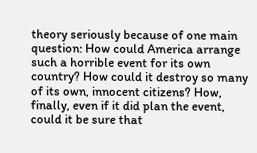theory seriously because of one main question: How could America arrange such a horrible event for its own country? How could it destroy so many of its own, innocent citizens? How, finally, even if it did plan the event, could it be sure that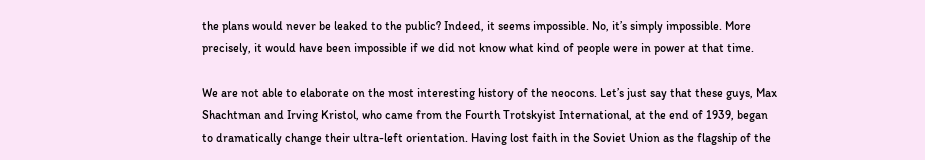the plans would never be leaked to the public? Indeed, it seems impossible. No, it’s simply impossible. More precisely, it would have been impossible if we did not know what kind of people were in power at that time.

We are not able to elaborate on the most interesting history of the neocons. Let’s just say that these guys, Max Shachtman and Irving Kristol, who came from the Fourth Trotskyist International, at the end of 1939, began to dramatically change their ultra-left orientation. Having lost faith in the Soviet Union as the flagship of the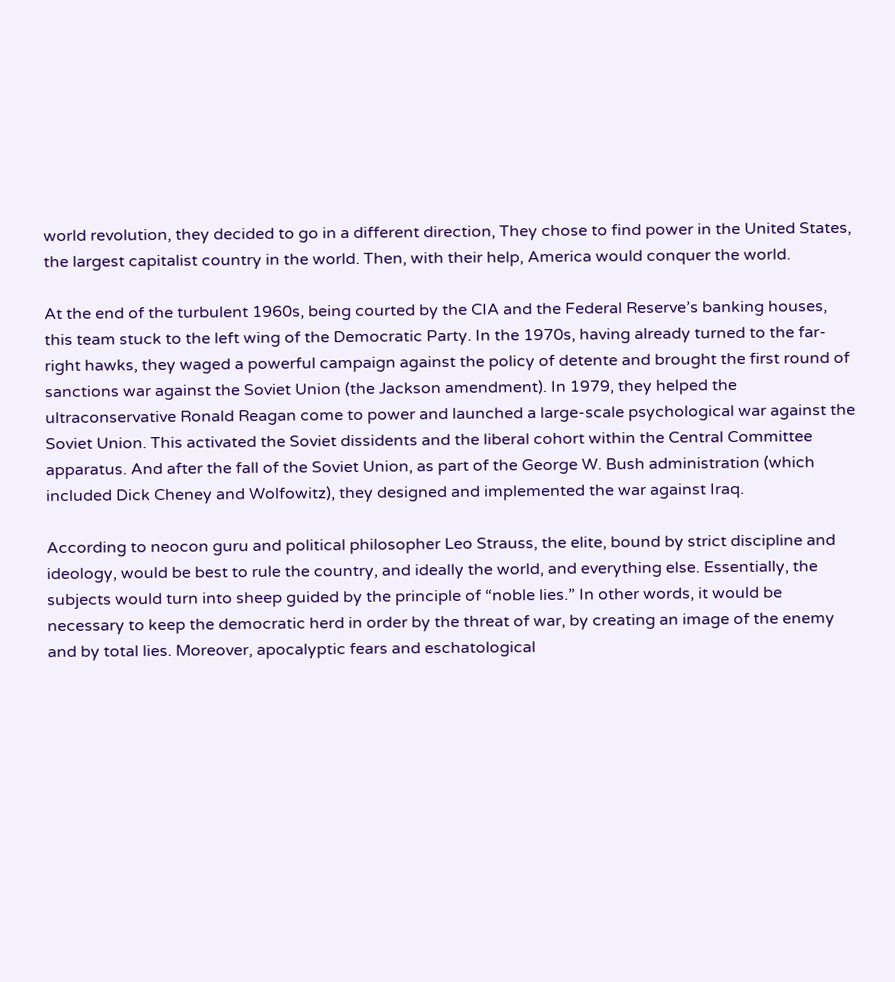world revolution, they decided to go in a different direction, They chose to find power in the United States, the largest capitalist country in the world. Then, with their help, America would conquer the world.

At the end of the turbulent 1960s, being courted by the CIA and the Federal Reserve’s banking houses, this team stuck to the left wing of the Democratic Party. In the 1970s, having already turned to the far-right hawks, they waged a powerful campaign against the policy of detente and brought the first round of sanctions war against the Soviet Union (the Jackson amendment). In 1979, they helped the ultraconservative Ronald Reagan come to power and launched a large-scale psychological war against the Soviet Union. This activated the Soviet dissidents and the liberal cohort within the Central Committee apparatus. And after the fall of the Soviet Union, as part of the George W. Bush administration (which included Dick Cheney and Wolfowitz), they designed and implemented the war against Iraq.

According to neocon guru and political philosopher Leo Strauss, the elite, bound by strict discipline and ideology, would be best to rule the country, and ideally the world, and everything else. Essentially, the subjects would turn into sheep guided by the principle of “noble lies.” In other words, it would be necessary to keep the democratic herd in order by the threat of war, by creating an image of the enemy and by total lies. Moreover, apocalyptic fears and eschatological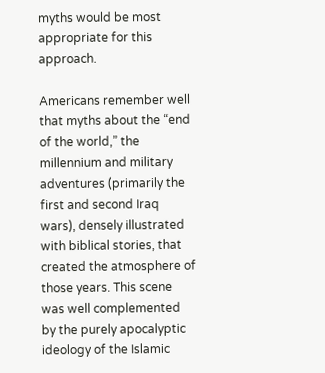myths would be most appropriate for this approach.

Americans remember well that myths about the “end of the world,” the millennium and military adventures (primarily the first and second Iraq wars), densely illustrated with biblical stories, that created the atmosphere of those years. This scene was well complemented by the purely apocalyptic ideology of the Islamic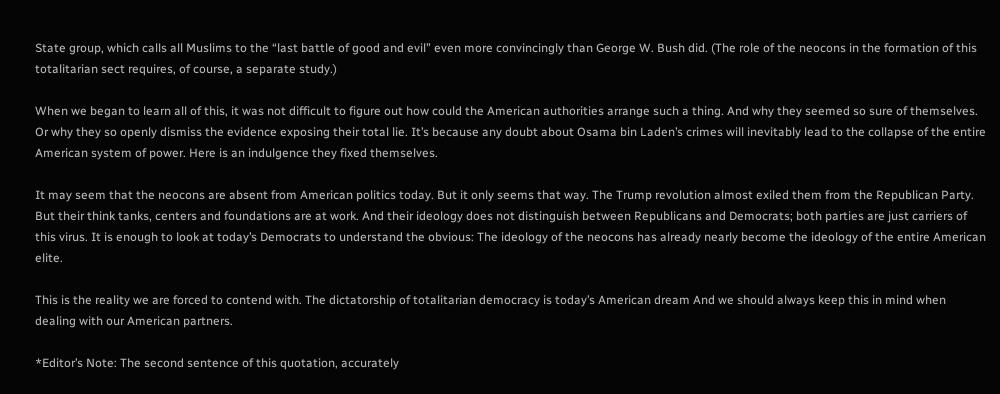State group, which calls all Muslims to the “last battle of good and evil” even more convincingly than George W. Bush did. (The role of the neocons in the formation of this totalitarian sect requires, of course, a separate study.)

When we began to learn all of this, it was not difficult to figure out how could the American authorities arrange such a thing. And why they seemed so sure of themselves. Or why they so openly dismiss the evidence exposing their total lie. It’s because any doubt about Osama bin Laden’s crimes will inevitably lead to the collapse of the entire American system of power. Here is an indulgence they fixed themselves.

It may seem that the neocons are absent from American politics today. But it only seems that way. The Trump revolution almost exiled them from the Republican Party. But their think tanks, centers and foundations are at work. And their ideology does not distinguish between Republicans and Democrats; both parties are just carriers of this virus. It is enough to look at today’s Democrats to understand the obvious: The ideology of the neocons has already nearly become the ideology of the entire American elite.

This is the reality we are forced to contend with. The dictatorship of totalitarian democracy is today’s American dream And we should always keep this in mind when dealing with our American partners.

*Editor’s Note: The second sentence of this quotation, accurately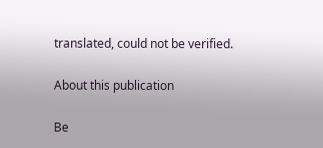translated, could not be verified.

About this publication

Be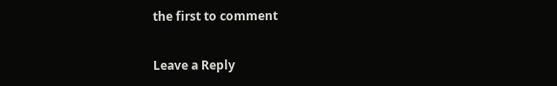the first to comment

Leave a Reply